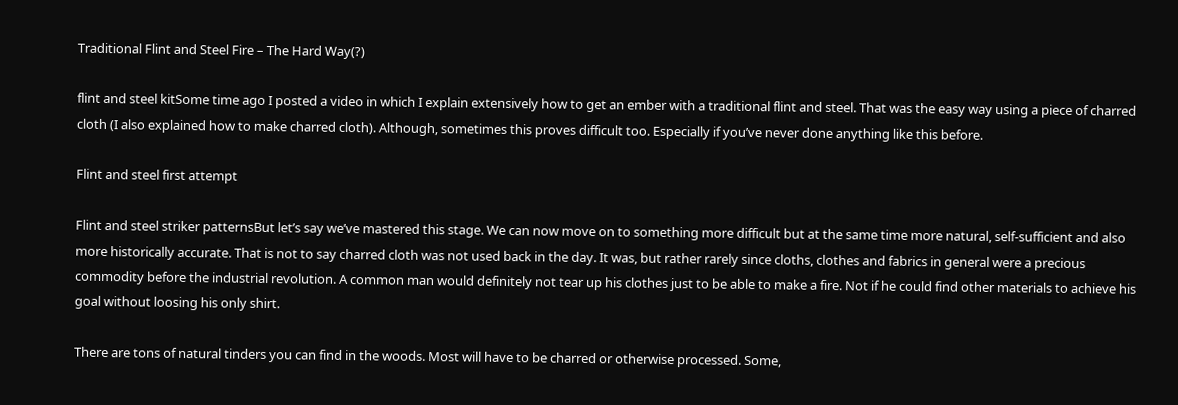Traditional Flint and Steel Fire – The Hard Way(?)

flint and steel kitSome time ago I posted a video in which I explain extensively how to get an ember with a traditional flint and steel. That was the easy way using a piece of charred cloth (I also explained how to make charred cloth). Although, sometimes this proves difficult too. Especially if you’ve never done anything like this before.

Flint and steel first attempt

Flint and steel striker patternsBut let’s say we’ve mastered this stage. We can now move on to something more difficult but at the same time more natural, self-sufficient and also more historically accurate. That is not to say charred cloth was not used back in the day. It was, but rather rarely since cloths, clothes and fabrics in general were a precious commodity before the industrial revolution. A common man would definitely not tear up his clothes just to be able to make a fire. Not if he could find other materials to achieve his goal without loosing his only shirt.

There are tons of natural tinders you can find in the woods. Most will have to be charred or otherwise processed. Some,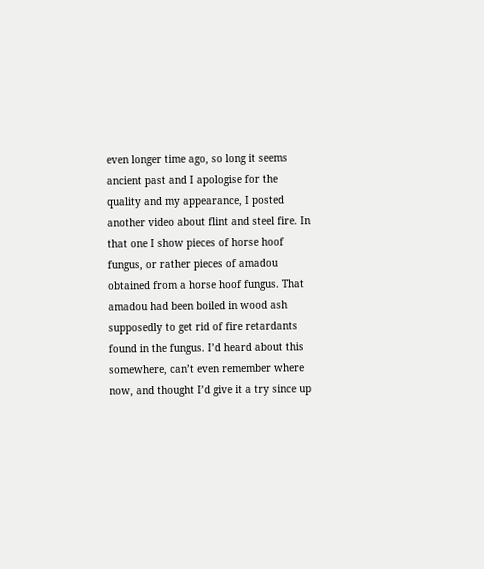even longer time ago, so long it seems ancient past and I apologise for the quality and my appearance, I posted another video about flint and steel fire. In that one I show pieces of horse hoof fungus, or rather pieces of amadou obtained from a horse hoof fungus. That amadou had been boiled in wood ash supposedly to get rid of fire retardants found in the fungus. I’d heard about this somewhere, can’t even remember where now, and thought I’d give it a try since up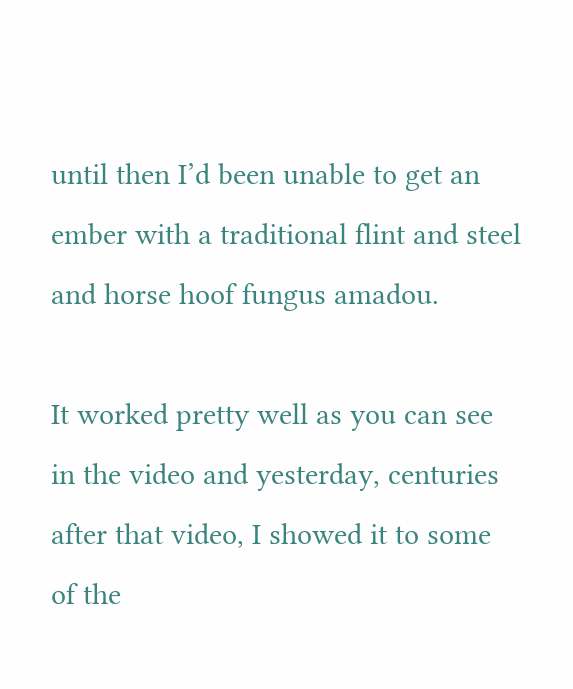until then I’d been unable to get an ember with a traditional flint and steel and horse hoof fungus amadou.

It worked pretty well as you can see in the video and yesterday, centuries after that video, I showed it to some of the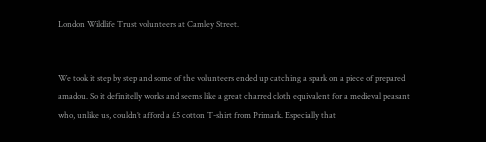London Wildlife Trust volunteers at Camley Street.


We took it step by step and some of the volunteers ended up catching a spark on a piece of prepared amadou. So it definitelly works and seems like a great charred cloth equivalent for a medieval peasant who, unlike us, couldn’t afford a £5 cotton T-shirt from Primark. Especially that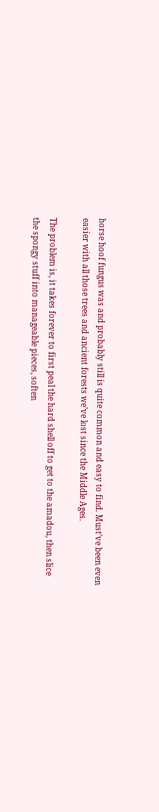horse hoof fungus was and probably still is quite common and easy to find. Must’ve been even easier with all those trees and ancient forests we’ve lost since the Middle Ages.

The problem is, it takes forever to first peal the hard shell off to get to the amadou, then slice the spongy stuff into manageable pieces, soften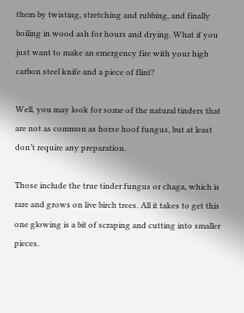them by twisting, stretching and rubbing, and finally boiling in wood ash for hours and drying. What if you just want to make an emergency fire with your high carbon steel knife and a piece of flint?

Well, you may look for some of the natural tinders that are not as common as horse hoof fungus, but at least don’t require any preparation.

Those include the true tinder fungus or chaga, which is rare and grows on live birch trees. All it takes to get this one glowing is a bit of scraping and cutting into smaller pieces.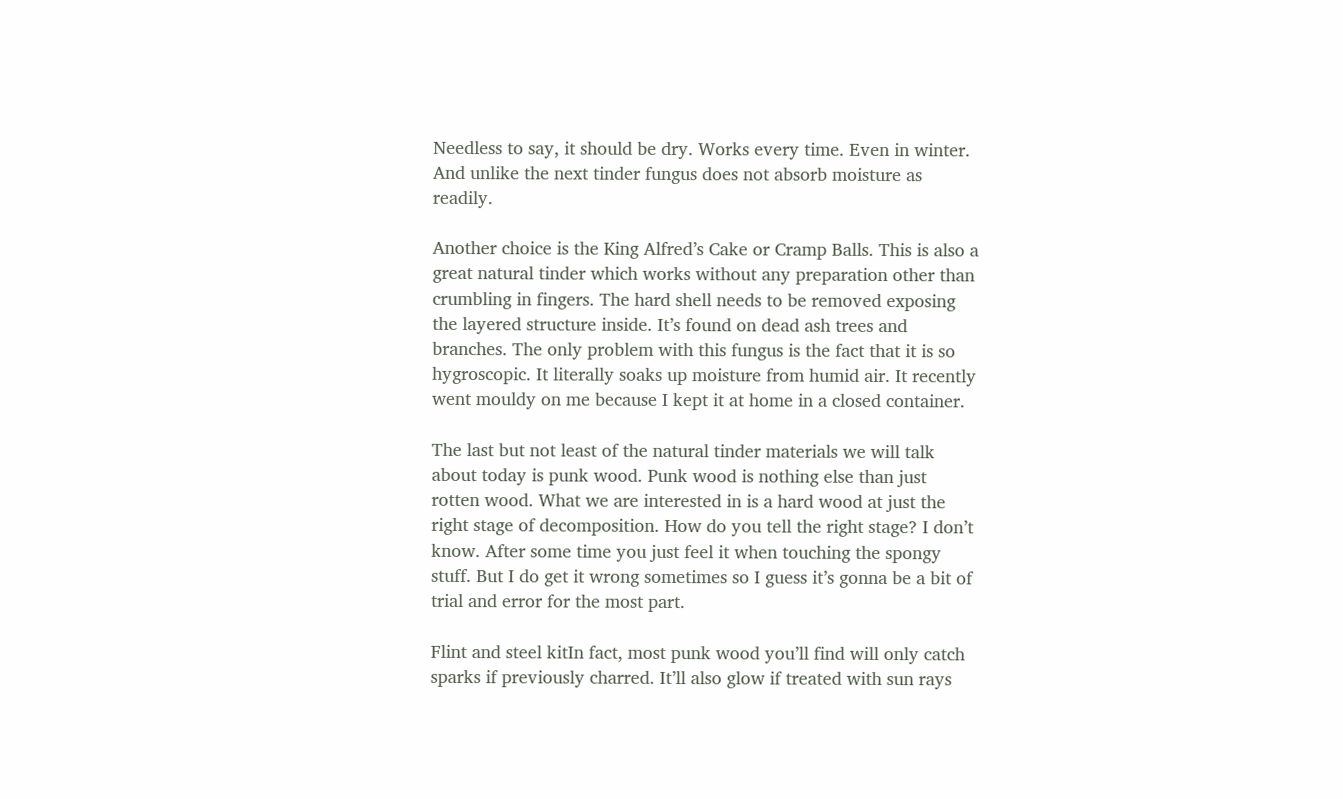Needless to say, it should be dry. Works every time. Even in winter. And unlike the next tinder fungus does not absorb moisture as readily.

Another choice is the King Alfred’s Cake or Cramp Balls. This is also a great natural tinder which works without any preparation other than crumbling in fingers. The hard shell needs to be removed exposing the layered structure inside. It’s found on dead ash trees and branches. The only problem with this fungus is the fact that it is so hygroscopic. It literally soaks up moisture from humid air. It recently went mouldy on me because I kept it at home in a closed container.

The last but not least of the natural tinder materials we will talk about today is punk wood. Punk wood is nothing else than just rotten wood. What we are interested in is a hard wood at just the right stage of decomposition. How do you tell the right stage? I don’t know. After some time you just feel it when touching the spongy stuff. But I do get it wrong sometimes so I guess it’s gonna be a bit of trial and error for the most part.

Flint and steel kitIn fact, most punk wood you’ll find will only catch sparks if previously charred. It’ll also glow if treated with sun rays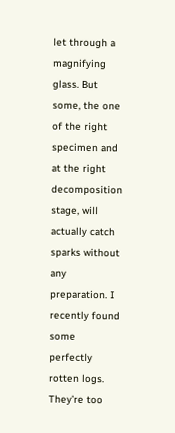let through a magnifying glass. But some, the one of the right specimen and at the right decomposition stage, will actually catch sparks without any preparation. I recently found some perfectly rotten logs. They’re too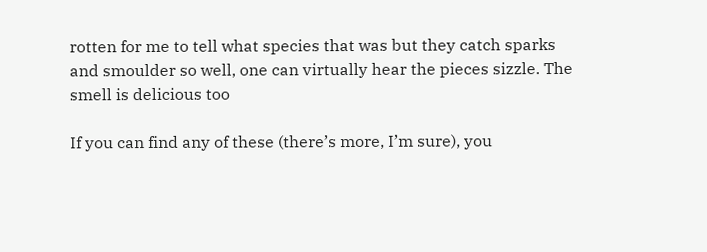rotten for me to tell what species that was but they catch sparks and smoulder so well, one can virtually hear the pieces sizzle. The smell is delicious too

If you can find any of these (there’s more, I’m sure), you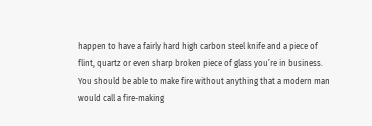happen to have a fairly hard high carbon steel knife and a piece of flint, quartz or even sharp broken piece of glass you’re in business. You should be able to make fire without anything that a modern man would call a fire-making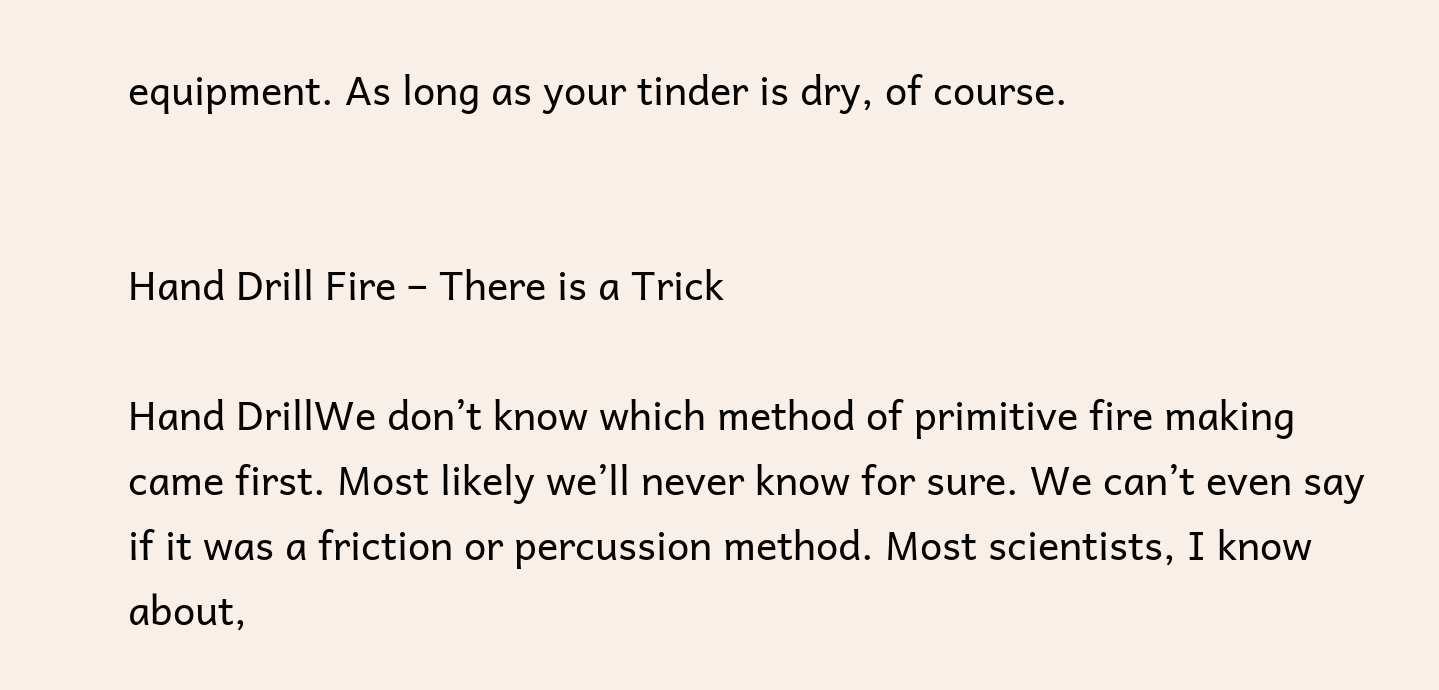equipment. As long as your tinder is dry, of course.


Hand Drill Fire – There is a Trick

Hand DrillWe don’t know which method of primitive fire making came first. Most likely we’ll never know for sure. We can’t even say if it was a friction or percussion method. Most scientists, I know about,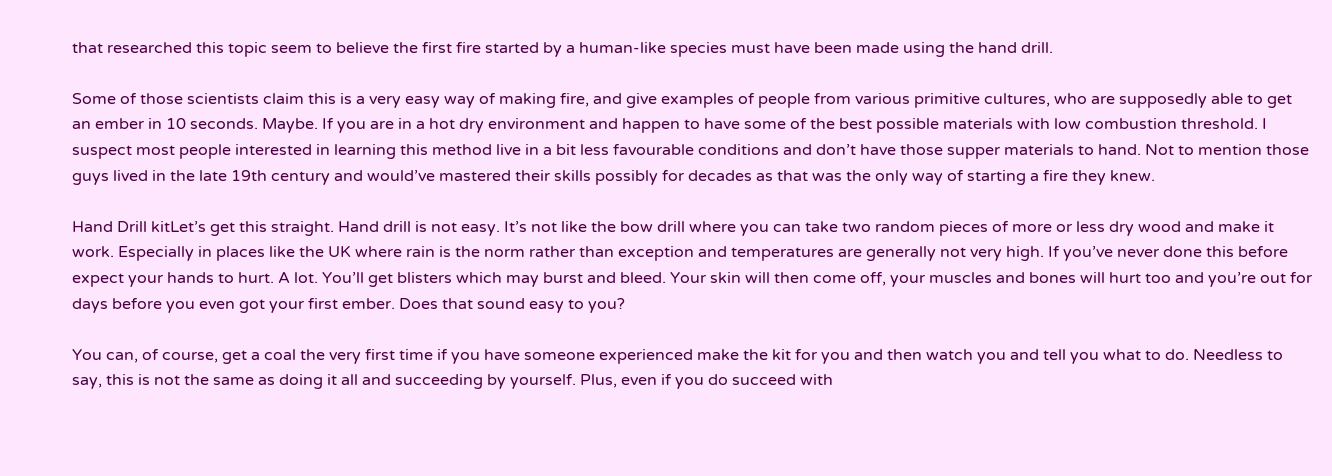that researched this topic seem to believe the first fire started by a human-like species must have been made using the hand drill.

Some of those scientists claim this is a very easy way of making fire, and give examples of people from various primitive cultures, who are supposedly able to get an ember in 10 seconds. Maybe. If you are in a hot dry environment and happen to have some of the best possible materials with low combustion threshold. I suspect most people interested in learning this method live in a bit less favourable conditions and don’t have those supper materials to hand. Not to mention those guys lived in the late 19th century and would’ve mastered their skills possibly for decades as that was the only way of starting a fire they knew.

Hand Drill kitLet’s get this straight. Hand drill is not easy. It’s not like the bow drill where you can take two random pieces of more or less dry wood and make it work. Especially in places like the UK where rain is the norm rather than exception and temperatures are generally not very high. If you’ve never done this before expect your hands to hurt. A lot. You’ll get blisters which may burst and bleed. Your skin will then come off, your muscles and bones will hurt too and you’re out for days before you even got your first ember. Does that sound easy to you?

You can, of course, get a coal the very first time if you have someone experienced make the kit for you and then watch you and tell you what to do. Needless to say, this is not the same as doing it all and succeeding by yourself. Plus, even if you do succeed with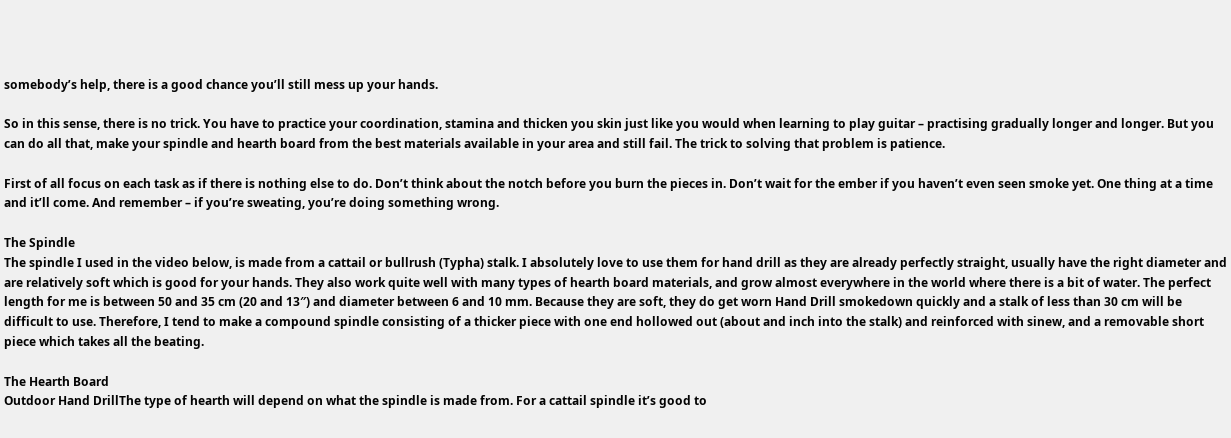somebody’s help, there is a good chance you’ll still mess up your hands.

So in this sense, there is no trick. You have to practice your coordination, stamina and thicken you skin just like you would when learning to play guitar – practising gradually longer and longer. But you can do all that, make your spindle and hearth board from the best materials available in your area and still fail. The trick to solving that problem is patience.

First of all focus on each task as if there is nothing else to do. Don’t think about the notch before you burn the pieces in. Don’t wait for the ember if you haven’t even seen smoke yet. One thing at a time and it’ll come. And remember – if you’re sweating, you’re doing something wrong.

The Spindle
The spindle I used in the video below, is made from a cattail or bullrush (Typha) stalk. I absolutely love to use them for hand drill as they are already perfectly straight, usually have the right diameter and are relatively soft which is good for your hands. They also work quite well with many types of hearth board materials, and grow almost everywhere in the world where there is a bit of water. The perfect length for me is between 50 and 35 cm (20 and 13″) and diameter between 6 and 10 mm. Because they are soft, they do get worn Hand Drill smokedown quickly and a stalk of less than 30 cm will be difficult to use. Therefore, I tend to make a compound spindle consisting of a thicker piece with one end hollowed out (about and inch into the stalk) and reinforced with sinew, and a removable short piece which takes all the beating.

The Hearth Board
Outdoor Hand DrillThe type of hearth will depend on what the spindle is made from. For a cattail spindle it’s good to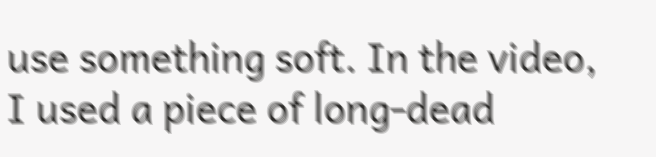use something soft. In the video, I used a piece of long-dead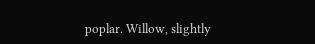poplar. Willow, slightly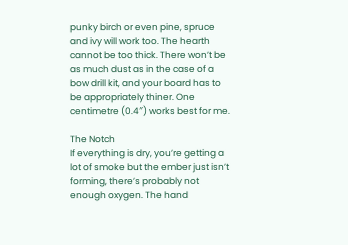punky birch or even pine, spruce and ivy will work too. The hearth cannot be too thick. There won’t be as much dust as in the case of a bow drill kit, and your board has to be appropriately thiner. One centimetre (0.4″) works best for me.

The Notch
If everything is dry, you’re getting a lot of smoke but the ember just isn’t forming, there’s probably not enough oxygen. The hand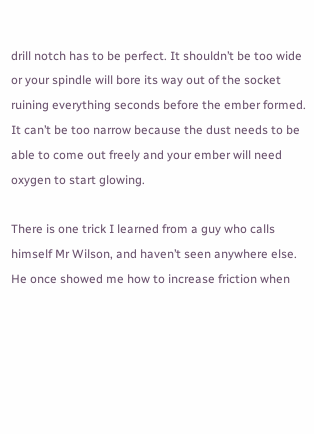drill notch has to be perfect. It shouldn’t be too wide or your spindle will bore its way out of the socket ruining everything seconds before the ember formed. It can’t be too narrow because the dust needs to be able to come out freely and your ember will need oxygen to start glowing.

There is one trick I learned from a guy who calls himself Mr Wilson, and haven’t seen anywhere else. He once showed me how to increase friction when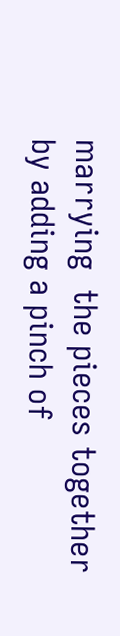marrying  the pieces together by adding a pinch of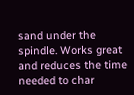sand under the spindle. Works great and reduces the time needed to char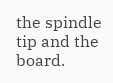the spindle tip and the board.